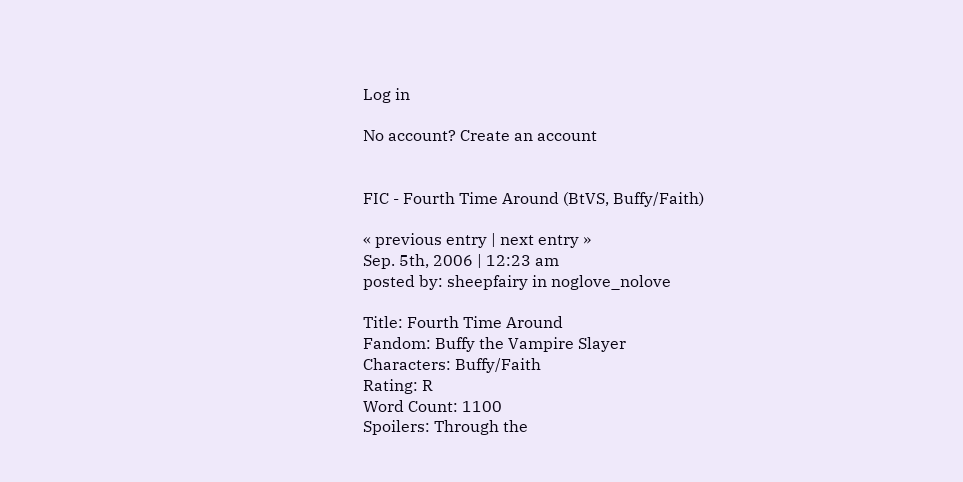Log in

No account? Create an account


FIC - Fourth Time Around (BtVS, Buffy/Faith)

« previous entry | next entry »
Sep. 5th, 2006 | 12:23 am
posted by: sheepfairy in noglove_nolove

Title: Fourth Time Around
Fandom: Buffy the Vampire Slayer
Characters: Buffy/Faith
Rating: R
Word Count: 1100
Spoilers: Through the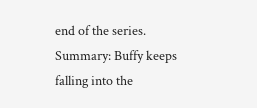end of the series.
Summary: Buffy keeps falling into the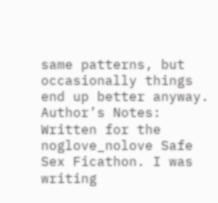same patterns, but occasionally things end up better anyway.
Author’s Notes: Written for the noglove_nolove Safe Sex Ficathon. I was writing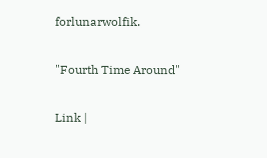forlunarwolfik.

"Fourth Time Around"

Link |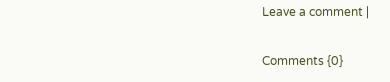Leave a comment |

Comments {0}